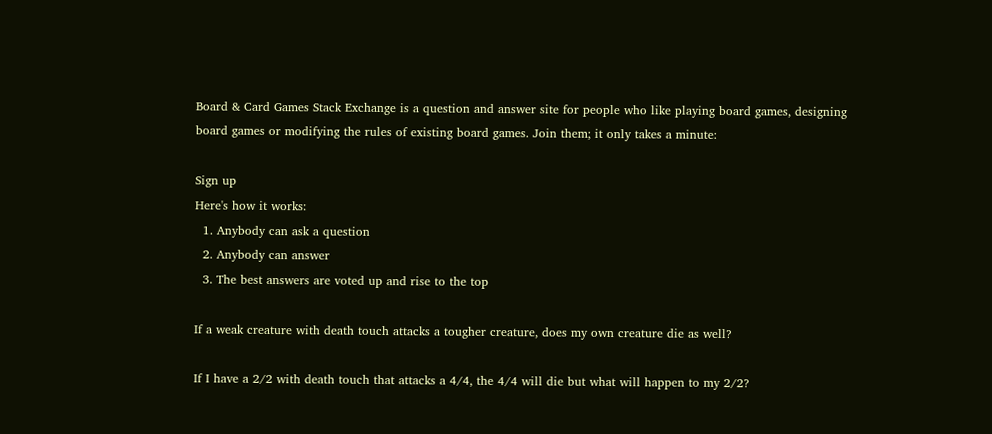Board & Card Games Stack Exchange is a question and answer site for people who like playing board games, designing board games or modifying the rules of existing board games. Join them; it only takes a minute:

Sign up
Here's how it works:
  1. Anybody can ask a question
  2. Anybody can answer
  3. The best answers are voted up and rise to the top

If a weak creature with death touch attacks a tougher creature, does my own creature die as well?

If I have a 2/2 with death touch that attacks a 4/4, the 4/4 will die but what will happen to my 2/2?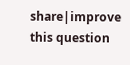share|improve this question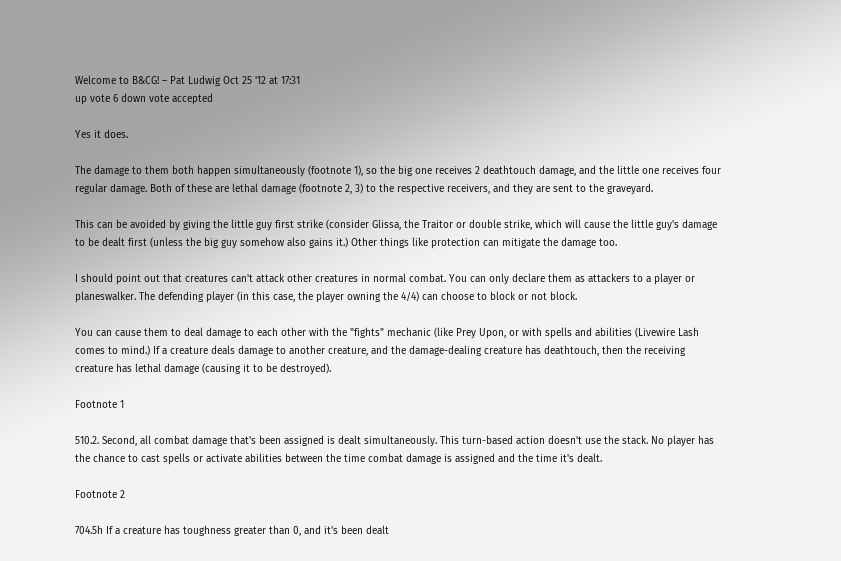Welcome to B&CG! – Pat Ludwig Oct 25 '12 at 17:31
up vote 6 down vote accepted

Yes it does.

The damage to them both happen simultaneously (footnote 1), so the big one receives 2 deathtouch damage, and the little one receives four regular damage. Both of these are lethal damage (footnote 2, 3) to the respective receivers, and they are sent to the graveyard.

This can be avoided by giving the little guy first strike (consider Glissa, the Traitor or double strike, which will cause the little guy's damage to be dealt first (unless the big guy somehow also gains it.) Other things like protection can mitigate the damage too.

I should point out that creatures can't attack other creatures in normal combat. You can only declare them as attackers to a player or planeswalker. The defending player (in this case, the player owning the 4/4) can choose to block or not block.

You can cause them to deal damage to each other with the "fights" mechanic (like Prey Upon, or with spells and abilities (Livewire Lash comes to mind.) If a creature deals damage to another creature, and the damage-dealing creature has deathtouch, then the receiving creature has lethal damage (causing it to be destroyed).

Footnote 1

510.2. Second, all combat damage that's been assigned is dealt simultaneously. This turn-based action doesn't use the stack. No player has the chance to cast spells or activate abilities between the time combat damage is assigned and the time it's dealt.

Footnote 2

704.5h If a creature has toughness greater than 0, and it's been dealt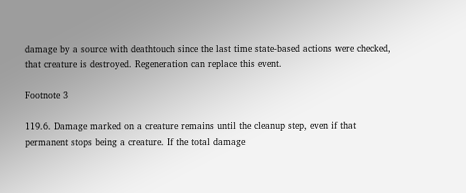damage by a source with deathtouch since the last time state-based actions were checked, that creature is destroyed. Regeneration can replace this event.

Footnote 3

119.6. Damage marked on a creature remains until the cleanup step, even if that permanent stops being a creature. If the total damage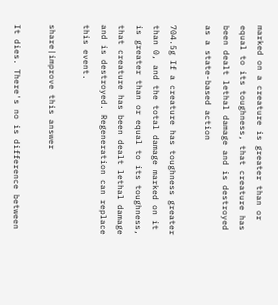marked on a creature is greater than or equal to its toughness, that creature has been dealt lethal damage and is destroyed as a state-based action

704.5g If a creature has toughness greater than 0, and the total damage marked on it is greater than or equal to its toughness, that creature has been dealt lethal damage and is destroyed. Regeneration can replace this event.

share|improve this answer

It dies. There's no is difference between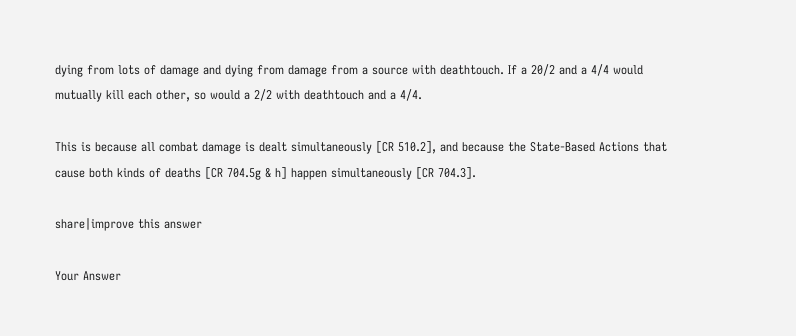dying from lots of damage and dying from damage from a source with deathtouch. If a 20/2 and a 4/4 would mutually kill each other, so would a 2/2 with deathtouch and a 4/4.

This is because all combat damage is dealt simultaneously [CR 510.2], and because the State-Based Actions that cause both kinds of deaths [CR 704.5g & h] happen simultaneously [CR 704.3].

share|improve this answer

Your Answer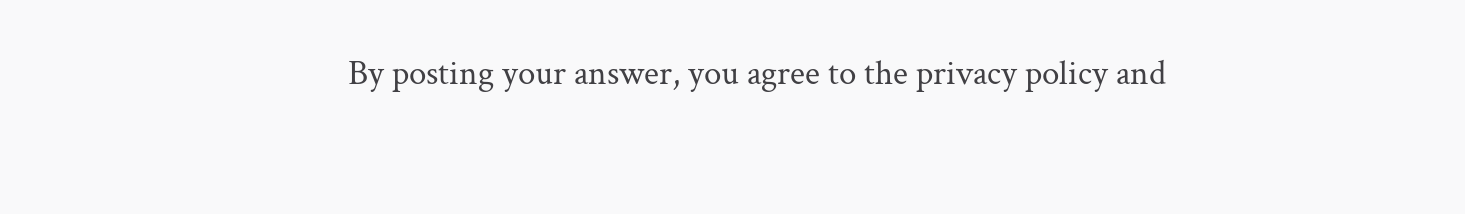By posting your answer, you agree to the privacy policy and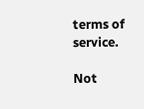terms of service.

Not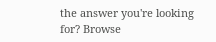the answer you're looking for? Browse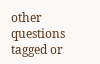other questions tagged or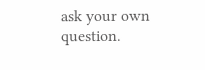ask your own question.